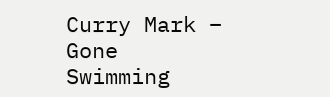Curry Mark – Gone Swimming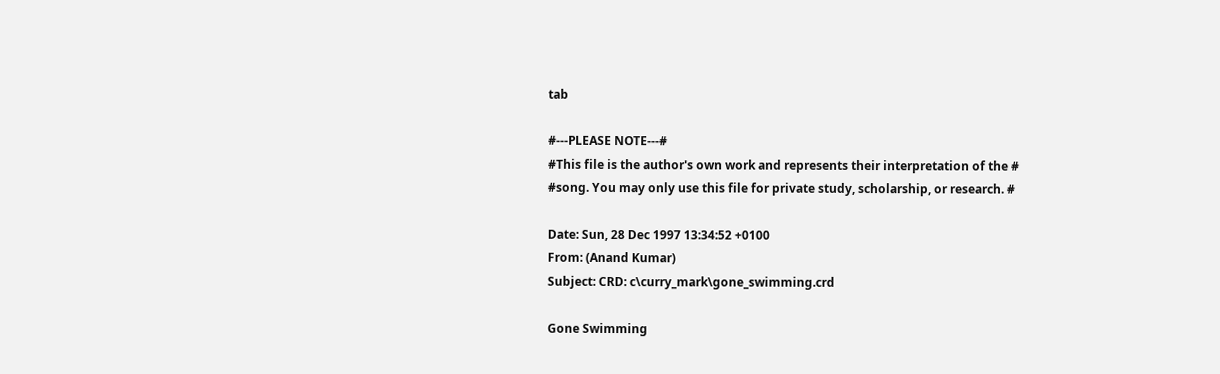tab

#---PLEASE NOTE---#
#This file is the author's own work and represents their interpretation of the #
#song. You may only use this file for private study, scholarship, or research. #

Date: Sun, 28 Dec 1997 13:34:52 +0100
From: (Anand Kumar)
Subject: CRD: c\curry_mark\gone_swimming.crd

Gone Swimming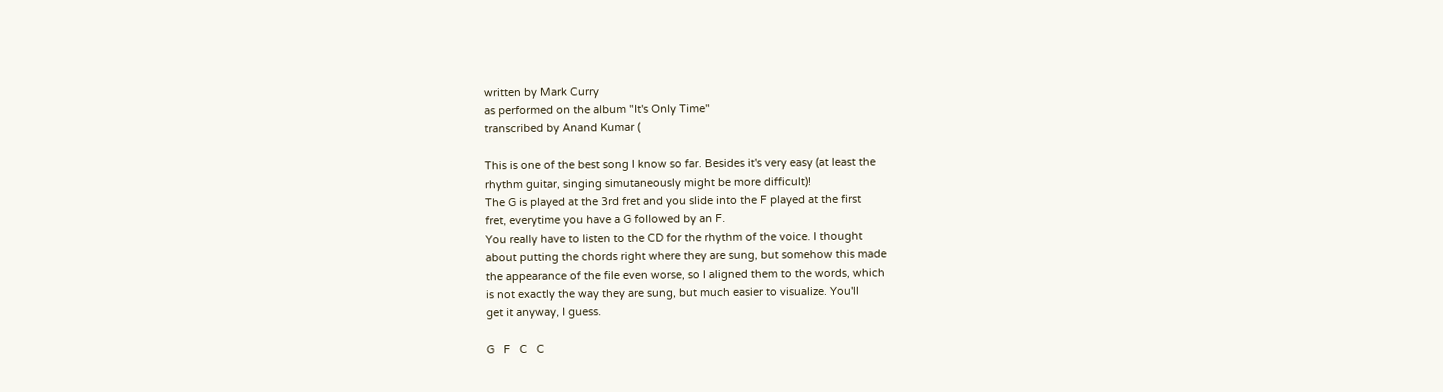written by Mark Curry
as performed on the album "It's Only Time"
transcribed by Anand Kumar (

This is one of the best song I know so far. Besides it's very easy (at least the
rhythm guitar, singing simutaneously might be more difficult)!
The G is played at the 3rd fret and you slide into the F played at the first
fret, everytime you have a G followed by an F.
You really have to listen to the CD for the rhythm of the voice. I thought
about putting the chords right where they are sung, but somehow this made
the appearance of the file even worse, so I aligned them to the words, which
is not exactly the way they are sung, but much easier to visualize. You'll
get it anyway, I guess.

G   F   C   C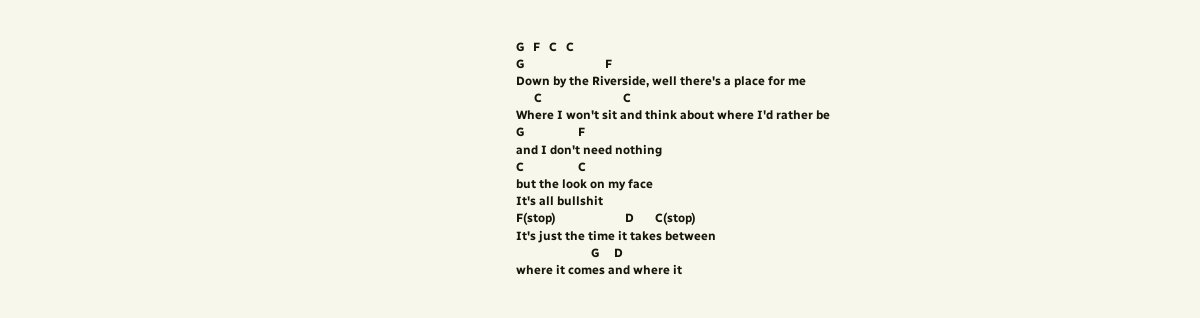G   F   C   C
G                           F
Down by the Riverside, well there's a place for me
      C                           C
Where I won't sit and think about where I'd rather be
G                  F
and I don't need nothing
C                  C
but the look on my face
It's all bullshit
F(stop)                       D       C(stop)
It's just the time it takes between
                         G     D
where it comes and where it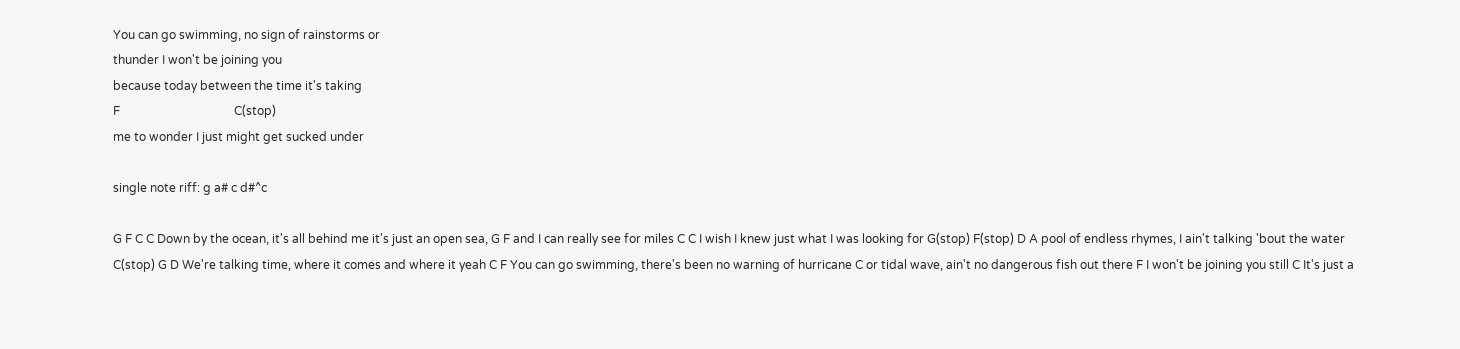You can go swimming, no sign of rainstorms or
thunder I won't be joining you
because today between the time it's taking
F                                      C(stop)
me to wonder I just might get sucked under

single note riff: g a# c d#^c

G F C C Down by the ocean, it's all behind me it's just an open sea, G F and I can really see for miles C C I wish I knew just what I was looking for G(stop) F(stop) D A pool of endless rhymes, I ain't talking 'bout the water C(stop) G D We're talking time, where it comes and where it yeah C F You can go swimming, there's been no warning of hurricane C or tidal wave, ain't no dangerous fish out there F I won't be joining you still C It's just a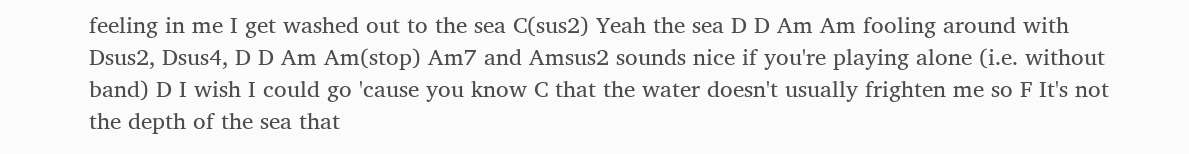feeling in me I get washed out to the sea C(sus2) Yeah the sea D D Am Am fooling around with Dsus2, Dsus4, D D Am Am(stop) Am7 and Amsus2 sounds nice if you're playing alone (i.e. without band) D I wish I could go 'cause you know C that the water doesn't usually frighten me so F It's not the depth of the sea that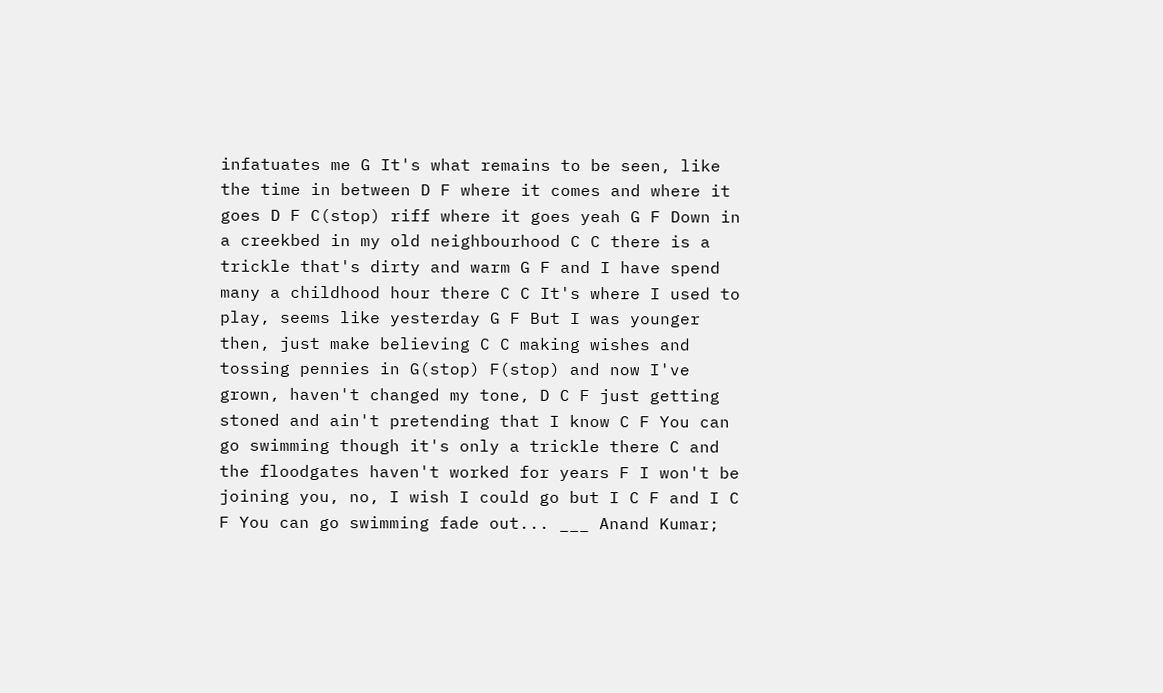infatuates me G It's what remains to be seen, like the time in between D F where it comes and where it goes D F C(stop) riff where it goes yeah G F Down in a creekbed in my old neighbourhood C C there is a trickle that's dirty and warm G F and I have spend many a childhood hour there C C It's where I used to play, seems like yesterday G F But I was younger then, just make believing C C making wishes and tossing pennies in G(stop) F(stop) and now I've grown, haven't changed my tone, D C F just getting stoned and ain't pretending that I know C F You can go swimming though it's only a trickle there C and the floodgates haven't worked for years F I won't be joining you, no, I wish I could go but I C F and I C F You can go swimming fade out... ___ Anand Kumar;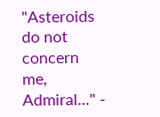"Asteroids do not concern me, Admiral..." -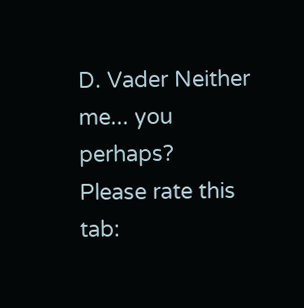D. Vader Neither me... you perhaps?
Please rate this tab: